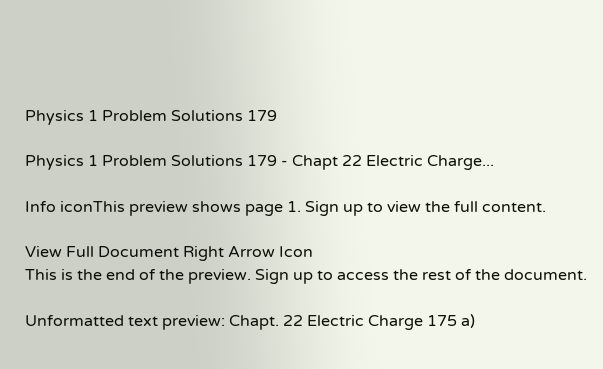Physics 1 Problem Solutions 179

Physics 1 Problem Solutions 179 - Chapt 22 Electric Charge...

Info iconThis preview shows page 1. Sign up to view the full content.

View Full Document Right Arrow Icon
This is the end of the preview. Sign up to access the rest of the document.

Unformatted text preview: Chapt. 22 Electric Charge 175 a)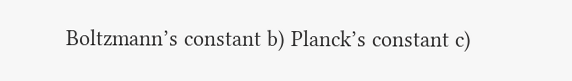Boltzmann’s constant b) Planck’s constant c)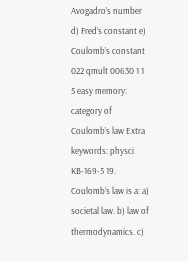Avogadro’s number d) Fred’s constant e) Coulomb’s constant 022 qmult 00630 1 1 5 easy memory: category of Coulomb’s law Extra keywords: physci KB-169-5 19. Coulomb’s law is a: a) societal law. b) law of thermodynamics. c)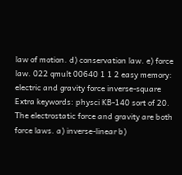law of motion. d) conservation law. e) force law. 022 qmult 00640 1 1 2 easy memory: electric and gravity force inverse-square Extra keywords: physci KB-140 sort of 20. The electrostatic force and gravity are both force laws. a) inverse-linear b)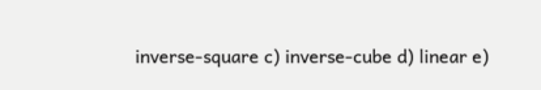inverse-square c) inverse-cube d) linear e)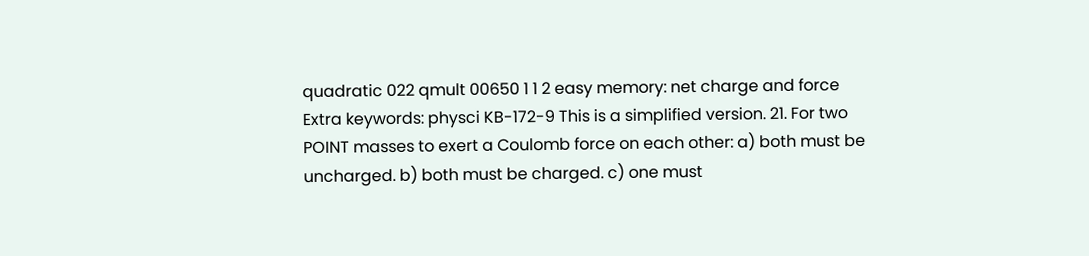quadratic 022 qmult 00650 1 1 2 easy memory: net charge and force Extra keywords: physci KB-172-9 This is a simplified version. 21. For two POINT masses to exert a Coulomb force on each other: a) both must be uncharged. b) both must be charged. c) one must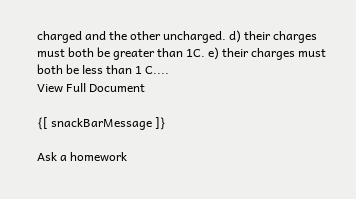charged and the other uncharged. d) their charges must both be greater than 1C. e) their charges must both be less than 1 C....
View Full Document

{[ snackBarMessage ]}

Ask a homework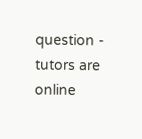question - tutors are online